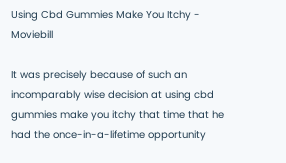Using Cbd Gummies Make You Itchy - Moviebill

It was precisely because of such an incomparably wise decision at using cbd gummies make you itchy that time that he had the once-in-a-lifetime opportunity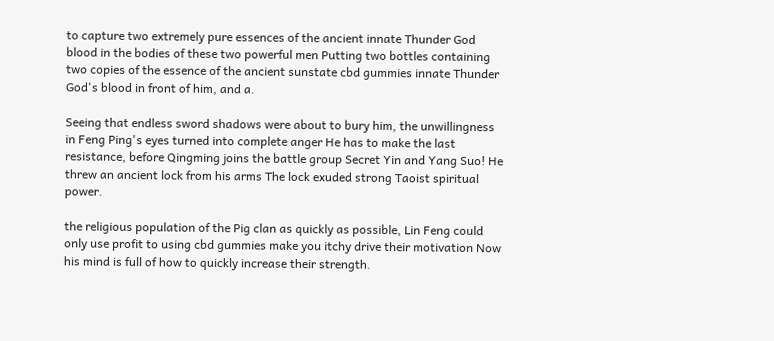to capture two extremely pure essences of the ancient innate Thunder God blood in the bodies of these two powerful men Putting two bottles containing two copies of the essence of the ancient sunstate cbd gummies innate Thunder God's blood in front of him, and a.

Seeing that endless sword shadows were about to bury him, the unwillingness in Feng Ping's eyes turned into complete anger He has to make the last resistance, before Qingming joins the battle group Secret Yin and Yang Suo! He threw an ancient lock from his arms The lock exuded strong Taoist spiritual power.

the religious population of the Pig clan as quickly as possible, Lin Feng could only use profit to using cbd gummies make you itchy drive their motivation Now his mind is full of how to quickly increase their strength.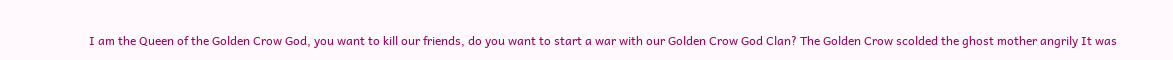I am the Queen of the Golden Crow God, you want to kill our friends, do you want to start a war with our Golden Crow God Clan? The Golden Crow scolded the ghost mother angrily It was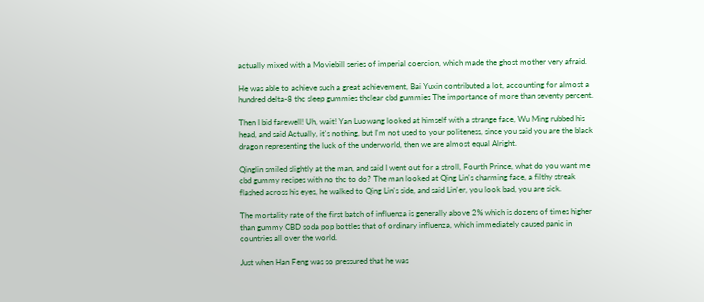actually mixed with a Moviebill series of imperial coercion, which made the ghost mother very afraid.

He was able to achieve such a great achievement, Bai Yuxin contributed a lot, accounting for almost a hundred delta-8 thc sleep gummies thclear cbd gummies The importance of more than seventy percent.

Then I bid farewell! Uh, wait! Yan Luowang looked at himself with a strange face, Wu Ming rubbed his head, and said Actually, it's nothing, but I'm not used to your politeness, since you said you are the black dragon representing the luck of the underworld, then we are almost equal Alright.

Qinglin smiled slightly at the man, and said I went out for a stroll, Fourth Prince, what do you want me cbd gummy recipes with no thc to do? The man looked at Qing Lin's charming face, a filthy streak flashed across his eyes, he walked to Qing Lin's side, and said Lin'er, you look bad, you are sick.

The mortality rate of the first batch of influenza is generally above 2% which is dozens of times higher than gummy CBD soda pop bottles that of ordinary influenza, which immediately caused panic in countries all over the world.

Just when Han Feng was so pressured that he was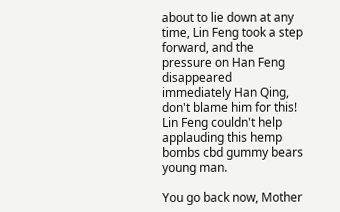about to lie down at any time, Lin Feng took a step forward, and the pressure on Han Feng disappeared immediately Han Qing, don't blame him for this! Lin Feng couldn't help applauding this hemp bombs cbd gummy bears young man.

You go back now, Mother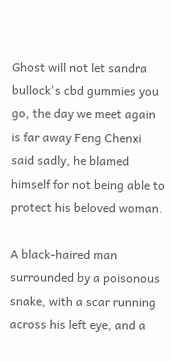Ghost will not let sandra bullock's cbd gummies you go, the day we meet again is far away Feng Chenxi said sadly, he blamed himself for not being able to protect his beloved woman.

A black-haired man surrounded by a poisonous snake, with a scar running across his left eye, and a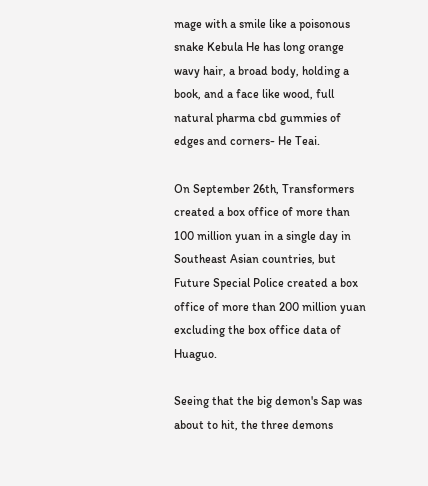mage with a smile like a poisonous snake Kebula He has long orange wavy hair, a broad body, holding a book, and a face like wood, full natural pharma cbd gummies of edges and corners- He Teai.

On September 26th, Transformers created a box office of more than 100 million yuan in a single day in Southeast Asian countries, but Future Special Police created a box office of more than 200 million yuan excluding the box office data of Huaguo.

Seeing that the big demon's Sap was about to hit, the three demons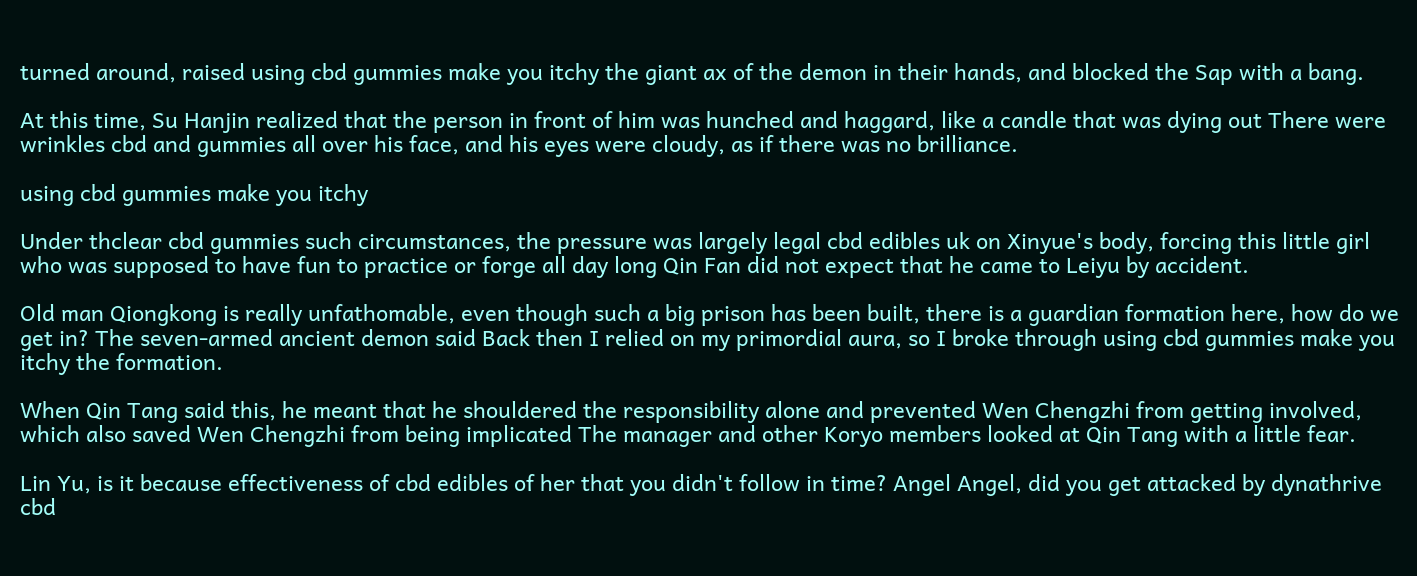turned around, raised using cbd gummies make you itchy the giant ax of the demon in their hands, and blocked the Sap with a bang.

At this time, Su Hanjin realized that the person in front of him was hunched and haggard, like a candle that was dying out There were wrinkles cbd and gummies all over his face, and his eyes were cloudy, as if there was no brilliance.

using cbd gummies make you itchy

Under thclear cbd gummies such circumstances, the pressure was largely legal cbd edibles uk on Xinyue's body, forcing this little girl who was supposed to have fun to practice or forge all day long Qin Fan did not expect that he came to Leiyu by accident.

Old man Qiongkong is really unfathomable, even though such a big prison has been built, there is a guardian formation here, how do we get in? The seven-armed ancient demon said Back then I relied on my primordial aura, so I broke through using cbd gummies make you itchy the formation.

When Qin Tang said this, he meant that he shouldered the responsibility alone and prevented Wen Chengzhi from getting involved, which also saved Wen Chengzhi from being implicated The manager and other Koryo members looked at Qin Tang with a little fear.

Lin Yu, is it because effectiveness of cbd edibles of her that you didn't follow in time? Angel Angel, did you get attacked by dynathrive cbd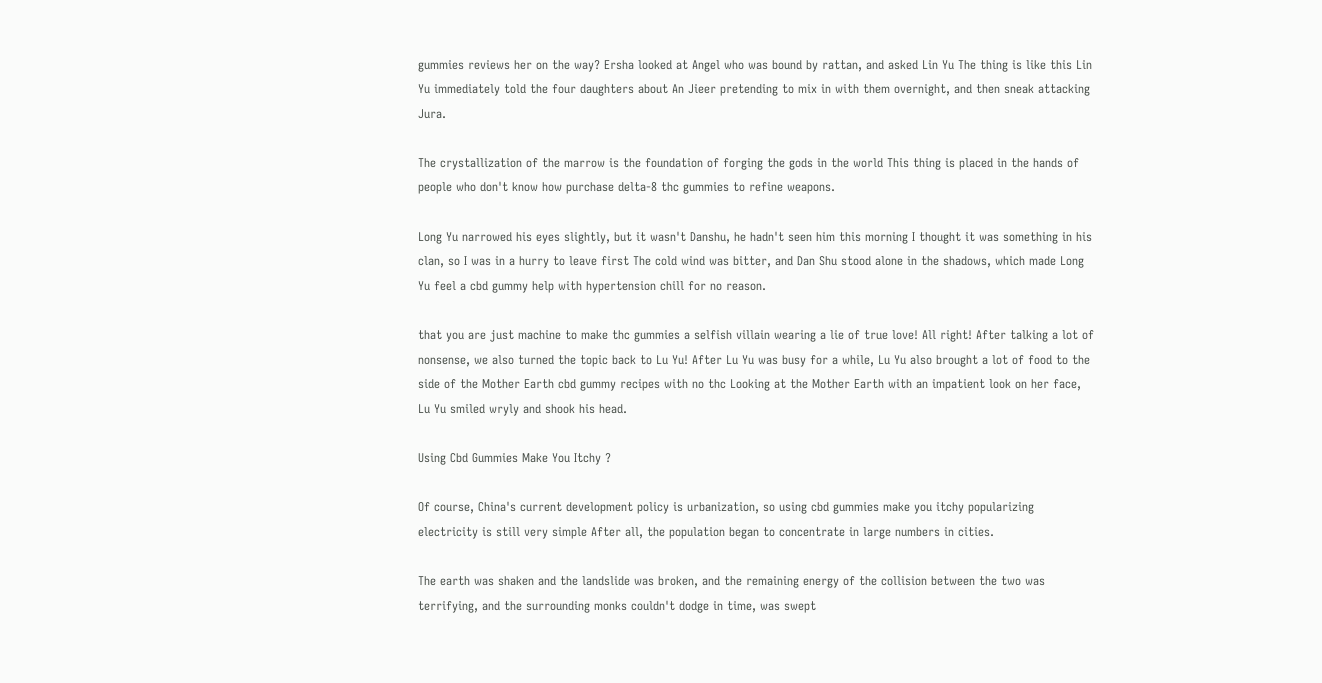gummies reviews her on the way? Ersha looked at Angel who was bound by rattan, and asked Lin Yu The thing is like this Lin Yu immediately told the four daughters about An Jieer pretending to mix in with them overnight, and then sneak attacking Jura.

The crystallization of the marrow is the foundation of forging the gods in the world This thing is placed in the hands of people who don't know how purchase delta-8 thc gummies to refine weapons.

Long Yu narrowed his eyes slightly, but it wasn't Danshu, he hadn't seen him this morning I thought it was something in his clan, so I was in a hurry to leave first The cold wind was bitter, and Dan Shu stood alone in the shadows, which made Long Yu feel a cbd gummy help with hypertension chill for no reason.

that you are just machine to make thc gummies a selfish villain wearing a lie of true love! All right! After talking a lot of nonsense, we also turned the topic back to Lu Yu! After Lu Yu was busy for a while, Lu Yu also brought a lot of food to the side of the Mother Earth cbd gummy recipes with no thc Looking at the Mother Earth with an impatient look on her face, Lu Yu smiled wryly and shook his head.

Using Cbd Gummies Make You Itchy ?

Of course, China's current development policy is urbanization, so using cbd gummies make you itchy popularizing electricity is still very simple After all, the population began to concentrate in large numbers in cities.

The earth was shaken and the landslide was broken, and the remaining energy of the collision between the two was terrifying, and the surrounding monks couldn't dodge in time, was swept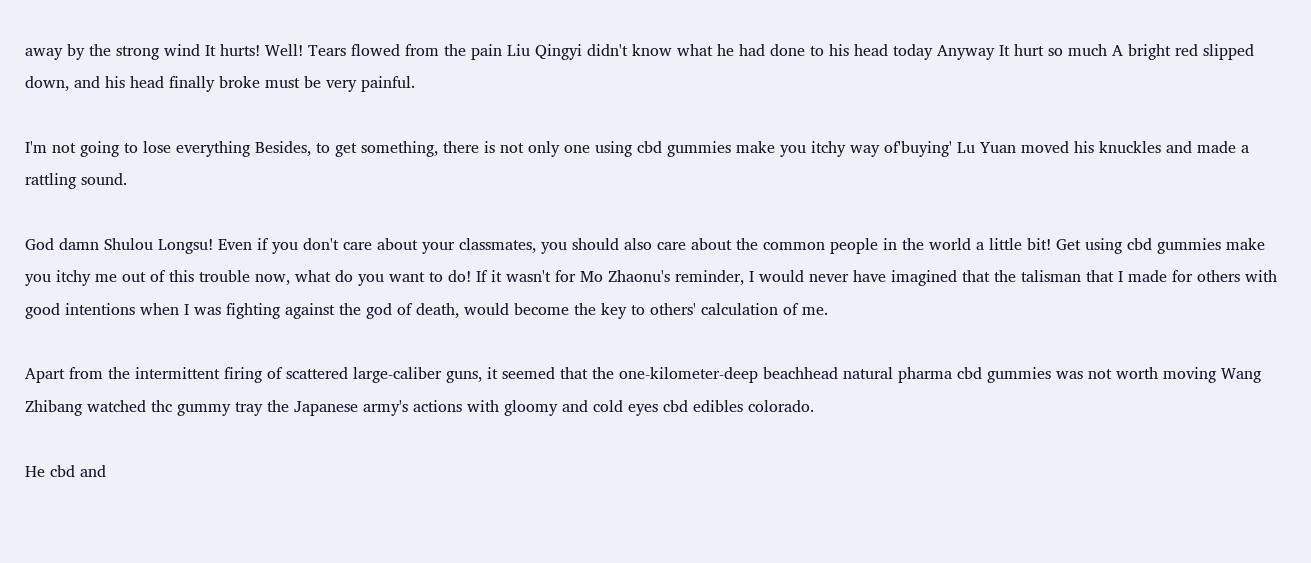away by the strong wind It hurts! Well! Tears flowed from the pain Liu Qingyi didn't know what he had done to his head today Anyway It hurt so much A bright red slipped down, and his head finally broke must be very painful.

I'm not going to lose everything Besides, to get something, there is not only one using cbd gummies make you itchy way of'buying' Lu Yuan moved his knuckles and made a rattling sound.

God damn Shulou Longsu! Even if you don't care about your classmates, you should also care about the common people in the world a little bit! Get using cbd gummies make you itchy me out of this trouble now, what do you want to do! If it wasn't for Mo Zhaonu's reminder, I would never have imagined that the talisman that I made for others with good intentions when I was fighting against the god of death, would become the key to others' calculation of me.

Apart from the intermittent firing of scattered large-caliber guns, it seemed that the one-kilometer-deep beachhead natural pharma cbd gummies was not worth moving Wang Zhibang watched thc gummy tray the Japanese army's actions with gloomy and cold eyes cbd edibles colorado.

He cbd and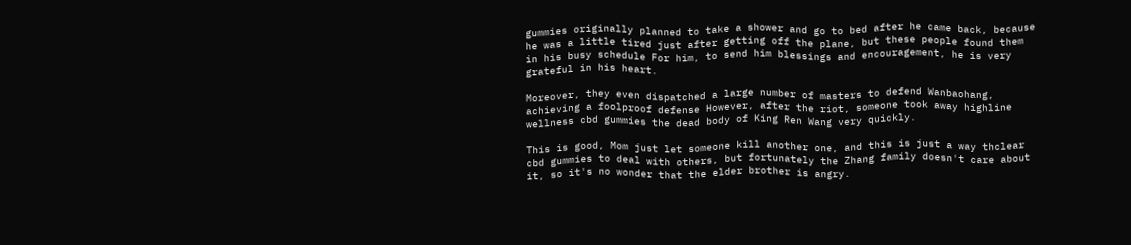gummies originally planned to take a shower and go to bed after he came back, because he was a little tired just after getting off the plane, but these people found them in his busy schedule For him, to send him blessings and encouragement, he is very grateful in his heart.

Moreover, they even dispatched a large number of masters to defend Wanbaohang, achieving a foolproof defense However, after the riot, someone took away highline wellness cbd gummies the dead body of King Ren Wang very quickly.

This is good, Mom just let someone kill another one, and this is just a way thclear cbd gummies to deal with others, but fortunately the Zhang family doesn't care about it, so it's no wonder that the elder brother is angry.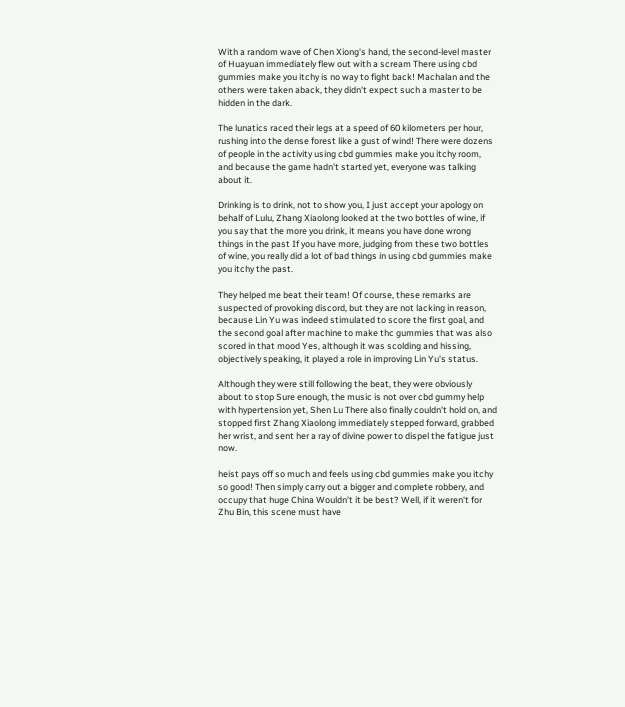With a random wave of Chen Xiong's hand, the second-level master of Huayuan immediately flew out with a scream There using cbd gummies make you itchy is no way to fight back! Machalan and the others were taken aback, they didn't expect such a master to be hidden in the dark.

The lunatics raced their legs at a speed of 60 kilometers per hour, rushing into the dense forest like a gust of wind! There were dozens of people in the activity using cbd gummies make you itchy room, and because the game hadn't started yet, everyone was talking about it.

Drinking is to drink, not to show you, I just accept your apology on behalf of Lulu, Zhang Xiaolong looked at the two bottles of wine, if you say that the more you drink, it means you have done wrong things in the past If you have more, judging from these two bottles of wine, you really did a lot of bad things in using cbd gummies make you itchy the past.

They helped me beat their team! Of course, these remarks are suspected of provoking discord, but they are not lacking in reason, because Lin Yu was indeed stimulated to score the first goal, and the second goal after machine to make thc gummies that was also scored in that mood Yes, although it was scolding and hissing, objectively speaking, it played a role in improving Lin Yu's status.

Although they were still following the beat, they were obviously about to stop Sure enough, the music is not over cbd gummy help with hypertension yet, Shen Lu There also finally couldn't hold on, and stopped first Zhang Xiaolong immediately stepped forward, grabbed her wrist, and sent her a ray of divine power to dispel the fatigue just now.

heist pays off so much and feels using cbd gummies make you itchy so good! Then simply carry out a bigger and complete robbery, and occupy that huge China Wouldn't it be best? Well, if it weren't for Zhu Bin, this scene must have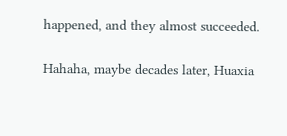happened, and they almost succeeded.

Hahaha, maybe decades later, Huaxia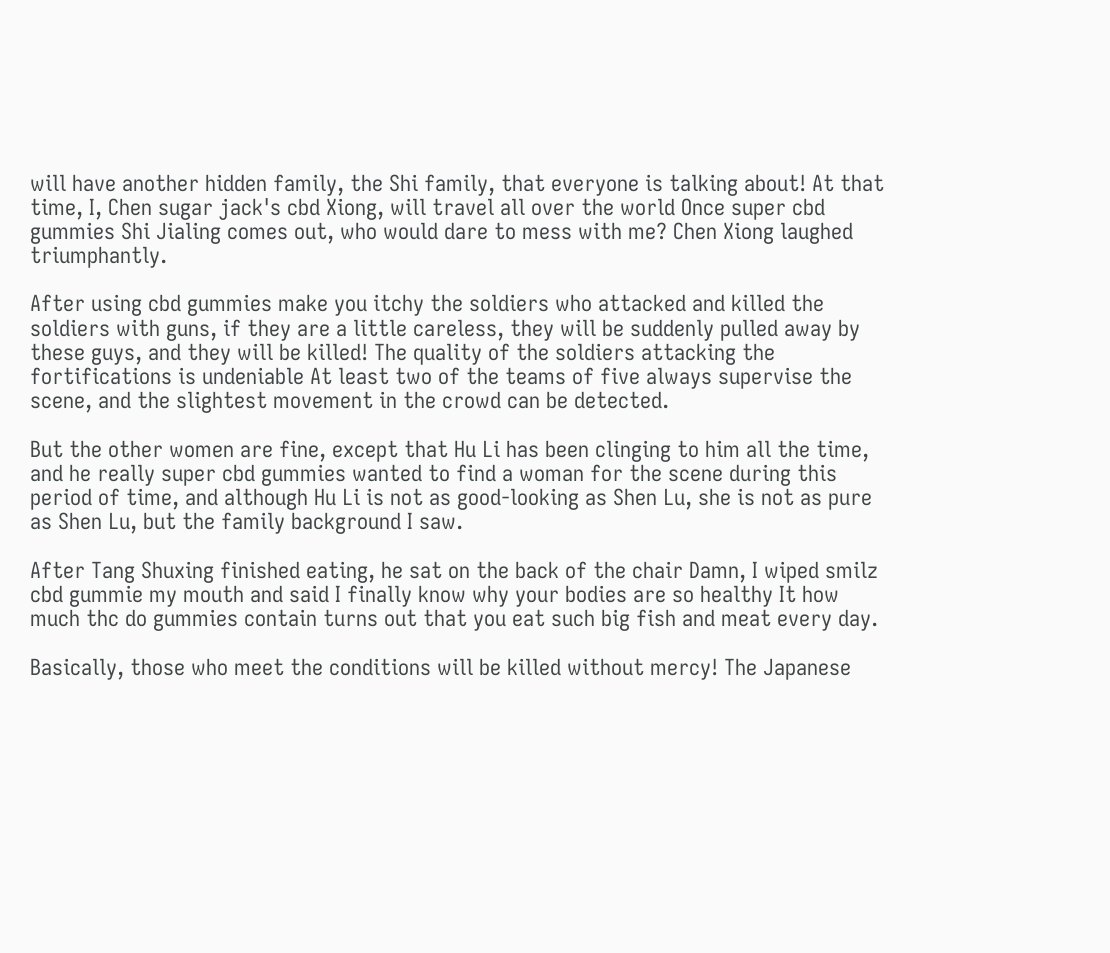will have another hidden family, the Shi family, that everyone is talking about! At that time, I, Chen sugar jack's cbd Xiong, will travel all over the world Once super cbd gummies Shi Jialing comes out, who would dare to mess with me? Chen Xiong laughed triumphantly.

After using cbd gummies make you itchy the soldiers who attacked and killed the soldiers with guns, if they are a little careless, they will be suddenly pulled away by these guys, and they will be killed! The quality of the soldiers attacking the fortifications is undeniable At least two of the teams of five always supervise the scene, and the slightest movement in the crowd can be detected.

But the other women are fine, except that Hu Li has been clinging to him all the time, and he really super cbd gummies wanted to find a woman for the scene during this period of time, and although Hu Li is not as good-looking as Shen Lu, she is not as pure as Shen Lu, but the family background I saw.

After Tang Shuxing finished eating, he sat on the back of the chair Damn, I wiped smilz cbd gummie my mouth and said I finally know why your bodies are so healthy It how much thc do gummies contain turns out that you eat such big fish and meat every day.

Basically, those who meet the conditions will be killed without mercy! The Japanese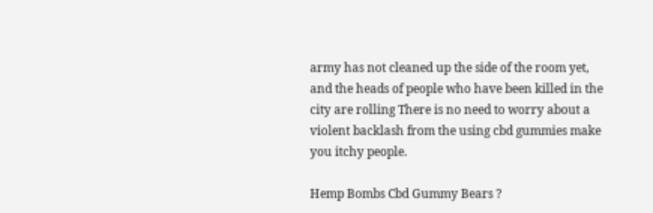army has not cleaned up the side of the room yet, and the heads of people who have been killed in the city are rolling There is no need to worry about a violent backlash from the using cbd gummies make you itchy people.

Hemp Bombs Cbd Gummy Bears ?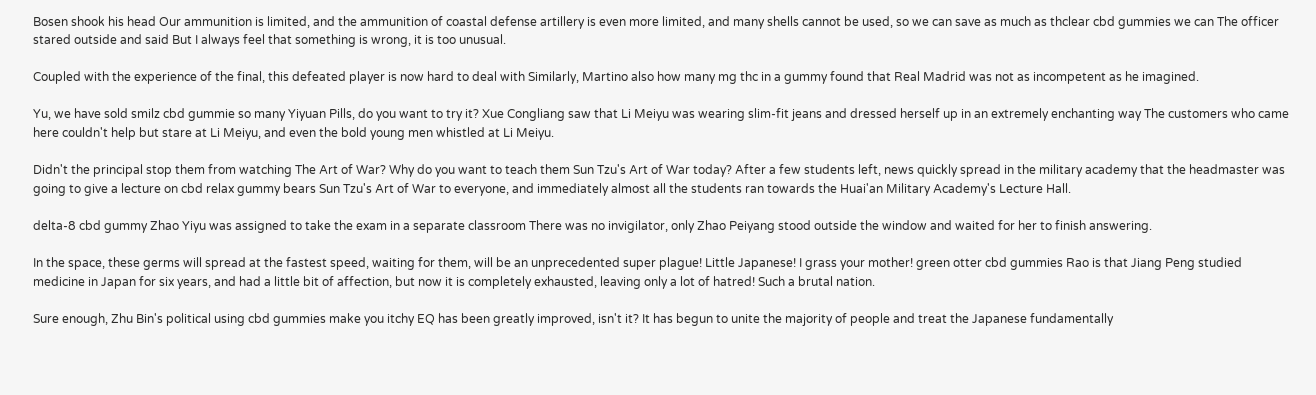Bosen shook his head Our ammunition is limited, and the ammunition of coastal defense artillery is even more limited, and many shells cannot be used, so we can save as much as thclear cbd gummies we can The officer stared outside and said But I always feel that something is wrong, it is too unusual.

Coupled with the experience of the final, this defeated player is now hard to deal with Similarly, Martino also how many mg thc in a gummy found that Real Madrid was not as incompetent as he imagined.

Yu, we have sold smilz cbd gummie so many Yiyuan Pills, do you want to try it? Xue Congliang saw that Li Meiyu was wearing slim-fit jeans and dressed herself up in an extremely enchanting way The customers who came here couldn't help but stare at Li Meiyu, and even the bold young men whistled at Li Meiyu.

Didn't the principal stop them from watching The Art of War? Why do you want to teach them Sun Tzu's Art of War today? After a few students left, news quickly spread in the military academy that the headmaster was going to give a lecture on cbd relax gummy bears Sun Tzu's Art of War to everyone, and immediately almost all the students ran towards the Huai'an Military Academy's Lecture Hall.

delta-8 cbd gummy Zhao Yiyu was assigned to take the exam in a separate classroom There was no invigilator, only Zhao Peiyang stood outside the window and waited for her to finish answering.

In the space, these germs will spread at the fastest speed, waiting for them, will be an unprecedented super plague! Little Japanese! I grass your mother! green otter cbd gummies Rao is that Jiang Peng studied medicine in Japan for six years, and had a little bit of affection, but now it is completely exhausted, leaving only a lot of hatred! Such a brutal nation.

Sure enough, Zhu Bin's political using cbd gummies make you itchy EQ has been greatly improved, isn't it? It has begun to unite the majority of people and treat the Japanese fundamentally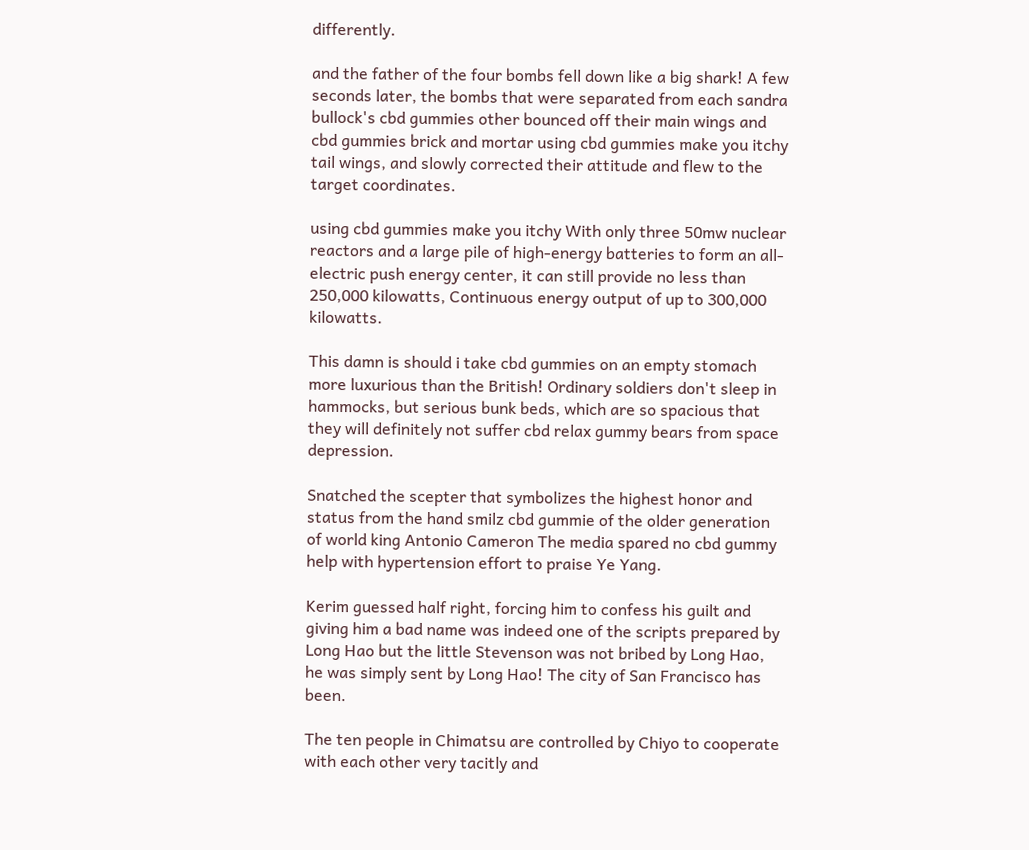differently.

and the father of the four bombs fell down like a big shark! A few seconds later, the bombs that were separated from each sandra bullock's cbd gummies other bounced off their main wings and cbd gummies brick and mortar using cbd gummies make you itchy tail wings, and slowly corrected their attitude and flew to the target coordinates.

using cbd gummies make you itchy With only three 50mw nuclear reactors and a large pile of high-energy batteries to form an all-electric push energy center, it can still provide no less than 250,000 kilowatts, Continuous energy output of up to 300,000 kilowatts.

This damn is should i take cbd gummies on an empty stomach more luxurious than the British! Ordinary soldiers don't sleep in hammocks, but serious bunk beds, which are so spacious that they will definitely not suffer cbd relax gummy bears from space depression.

Snatched the scepter that symbolizes the highest honor and status from the hand smilz cbd gummie of the older generation of world king Antonio Cameron The media spared no cbd gummy help with hypertension effort to praise Ye Yang.

Kerim guessed half right, forcing him to confess his guilt and giving him a bad name was indeed one of the scripts prepared by Long Hao but the little Stevenson was not bribed by Long Hao, he was simply sent by Long Hao! The city of San Francisco has been.

The ten people in Chimatsu are controlled by Chiyo to cooperate with each other very tacitly and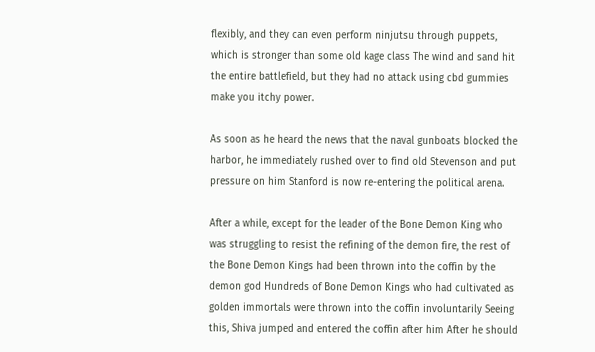flexibly, and they can even perform ninjutsu through puppets, which is stronger than some old kage class The wind and sand hit the entire battlefield, but they had no attack using cbd gummies make you itchy power.

As soon as he heard the news that the naval gunboats blocked the harbor, he immediately rushed over to find old Stevenson and put pressure on him Stanford is now re-entering the political arena.

After a while, except for the leader of the Bone Demon King who was struggling to resist the refining of the demon fire, the rest of the Bone Demon Kings had been thrown into the coffin by the demon god Hundreds of Bone Demon Kings who had cultivated as golden immortals were thrown into the coffin involuntarily Seeing this, Shiva jumped and entered the coffin after him After he should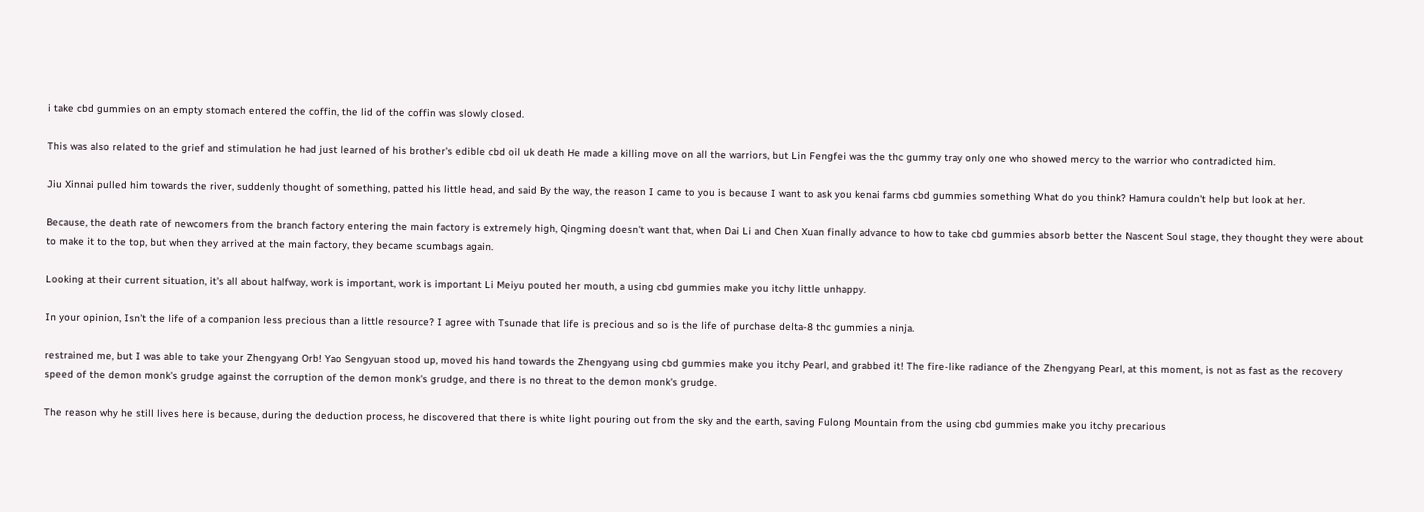i take cbd gummies on an empty stomach entered the coffin, the lid of the coffin was slowly closed.

This was also related to the grief and stimulation he had just learned of his brother's edible cbd oil uk death He made a killing move on all the warriors, but Lin Fengfei was the thc gummy tray only one who showed mercy to the warrior who contradicted him.

Jiu Xinnai pulled him towards the river, suddenly thought of something, patted his little head, and said By the way, the reason I came to you is because I want to ask you kenai farms cbd gummies something What do you think? Hamura couldn't help but look at her.

Because, the death rate of newcomers from the branch factory entering the main factory is extremely high, Qingming doesn't want that, when Dai Li and Chen Xuan finally advance to how to take cbd gummies absorb better the Nascent Soul stage, they thought they were about to make it to the top, but when they arrived at the main factory, they became scumbags again.

Looking at their current situation, it's all about halfway, work is important, work is important Li Meiyu pouted her mouth, a using cbd gummies make you itchy little unhappy.

In your opinion, Isn't the life of a companion less precious than a little resource? I agree with Tsunade that life is precious and so is the life of purchase delta-8 thc gummies a ninja.

restrained me, but I was able to take your Zhengyang Orb! Yao Sengyuan stood up, moved his hand towards the Zhengyang using cbd gummies make you itchy Pearl, and grabbed it! The fire-like radiance of the Zhengyang Pearl, at this moment, is not as fast as the recovery speed of the demon monk's grudge against the corruption of the demon monk's grudge, and there is no threat to the demon monk's grudge.

The reason why he still lives here is because, during the deduction process, he discovered that there is white light pouring out from the sky and the earth, saving Fulong Mountain from the using cbd gummies make you itchy precarious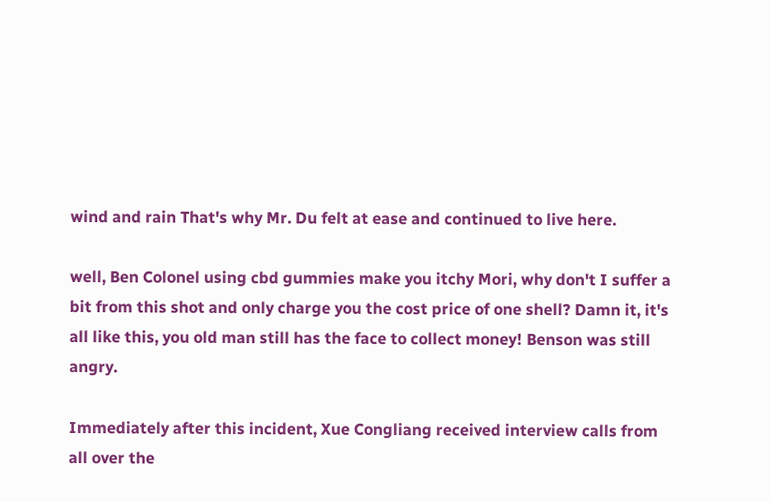wind and rain That's why Mr. Du felt at ease and continued to live here.

well, Ben Colonel using cbd gummies make you itchy Mori, why don't I suffer a bit from this shot and only charge you the cost price of one shell? Damn it, it's all like this, you old man still has the face to collect money! Benson was still angry.

Immediately after this incident, Xue Congliang received interview calls from all over the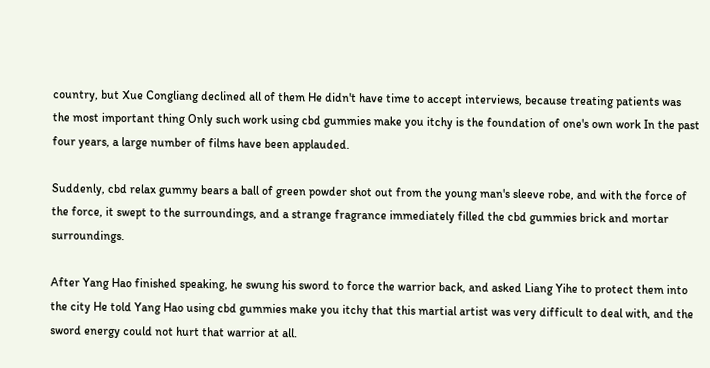country, but Xue Congliang declined all of them He didn't have time to accept interviews, because treating patients was the most important thing Only such work using cbd gummies make you itchy is the foundation of one's own work In the past four years, a large number of films have been applauded.

Suddenly, cbd relax gummy bears a ball of green powder shot out from the young man's sleeve robe, and with the force of the force, it swept to the surroundings, and a strange fragrance immediately filled the cbd gummies brick and mortar surroundings.

After Yang Hao finished speaking, he swung his sword to force the warrior back, and asked Liang Yihe to protect them into the city He told Yang Hao using cbd gummies make you itchy that this martial artist was very difficult to deal with, and the sword energy could not hurt that warrior at all.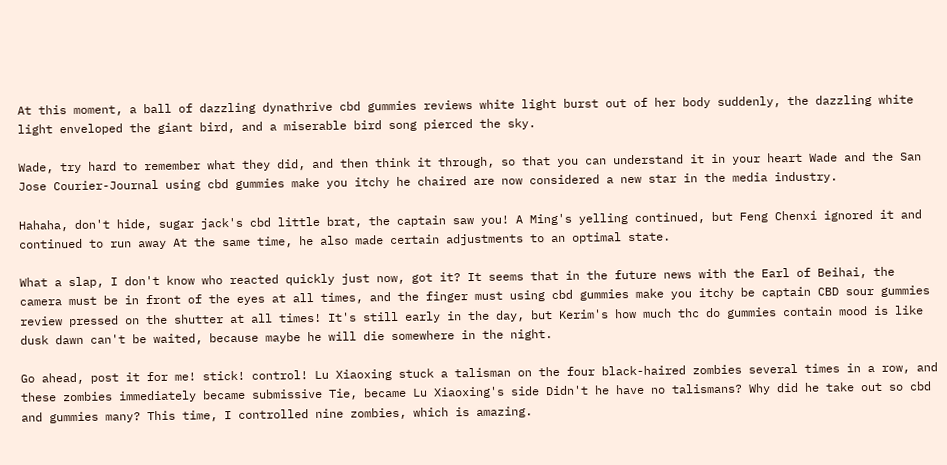At this moment, a ball of dazzling dynathrive cbd gummies reviews white light burst out of her body suddenly, the dazzling white light enveloped the giant bird, and a miserable bird song pierced the sky.

Wade, try hard to remember what they did, and then think it through, so that you can understand it in your heart Wade and the San Jose Courier-Journal using cbd gummies make you itchy he chaired are now considered a new star in the media industry.

Hahaha, don't hide, sugar jack's cbd little brat, the captain saw you! A Ming's yelling continued, but Feng Chenxi ignored it and continued to run away At the same time, he also made certain adjustments to an optimal state.

What a slap, I don't know who reacted quickly just now, got it? It seems that in the future news with the Earl of Beihai, the camera must be in front of the eyes at all times, and the finger must using cbd gummies make you itchy be captain CBD sour gummies review pressed on the shutter at all times! It's still early in the day, but Kerim's how much thc do gummies contain mood is like dusk dawn can't be waited, because maybe he will die somewhere in the night.

Go ahead, post it for me! stick! control! Lu Xiaoxing stuck a talisman on the four black-haired zombies several times in a row, and these zombies immediately became submissive Tie, became Lu Xiaoxing's side Didn't he have no talismans? Why did he take out so cbd and gummies many? This time, I controlled nine zombies, which is amazing.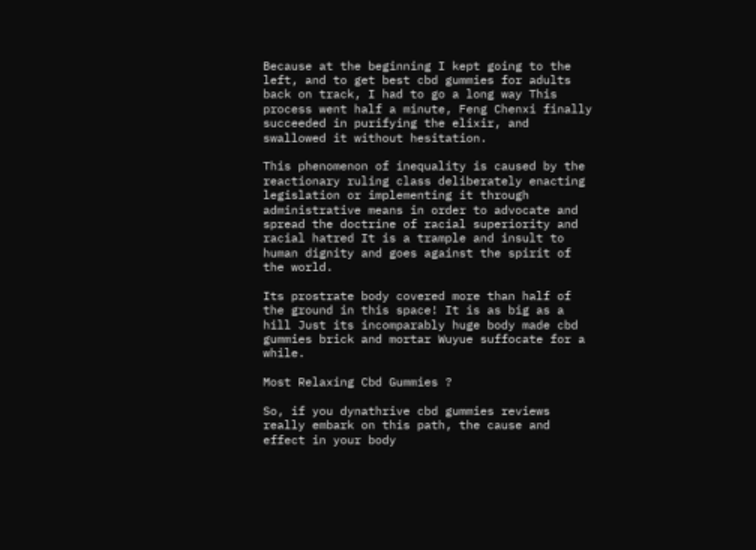Because at the beginning I kept going to the left, and to get best cbd gummies for adults back on track, I had to go a long way This process went half a minute, Feng Chenxi finally succeeded in purifying the elixir, and swallowed it without hesitation.

This phenomenon of inequality is caused by the reactionary ruling class deliberately enacting legislation or implementing it through administrative means in order to advocate and spread the doctrine of racial superiority and racial hatred It is a trample and insult to human dignity and goes against the spirit of the world.

Its prostrate body covered more than half of the ground in this space! It is as big as a hill Just its incomparably huge body made cbd gummies brick and mortar Wuyue suffocate for a while.

Most Relaxing Cbd Gummies ?

So, if you dynathrive cbd gummies reviews really embark on this path, the cause and effect in your body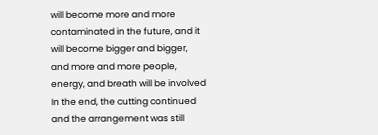will become more and more contaminated in the future, and it will become bigger and bigger, and more and more people, energy, and breath will be involved In the end, the cutting continued and the arrangement was still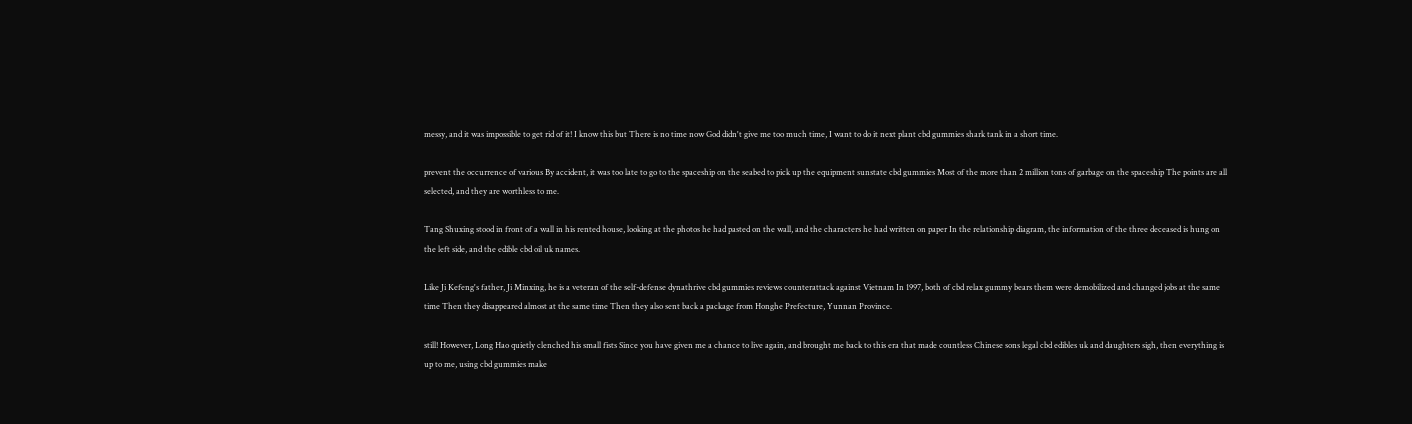messy, and it was impossible to get rid of it! I know this but There is no time now God didn't give me too much time, I want to do it next plant cbd gummies shark tank in a short time.

prevent the occurrence of various By accident, it was too late to go to the spaceship on the seabed to pick up the equipment sunstate cbd gummies Most of the more than 2 million tons of garbage on the spaceship The points are all selected, and they are worthless to me.

Tang Shuxing stood in front of a wall in his rented house, looking at the photos he had pasted on the wall, and the characters he had written on paper In the relationship diagram, the information of the three deceased is hung on the left side, and the edible cbd oil uk names.

Like Ji Kefeng's father, Ji Minxing, he is a veteran of the self-defense dynathrive cbd gummies reviews counterattack against Vietnam In 1997, both of cbd relax gummy bears them were demobilized and changed jobs at the same time Then they disappeared almost at the same time Then they also sent back a package from Honghe Prefecture, Yunnan Province.

still! However, Long Hao quietly clenched his small fists Since you have given me a chance to live again, and brought me back to this era that made countless Chinese sons legal cbd edibles uk and daughters sigh, then everything is up to me, using cbd gummies make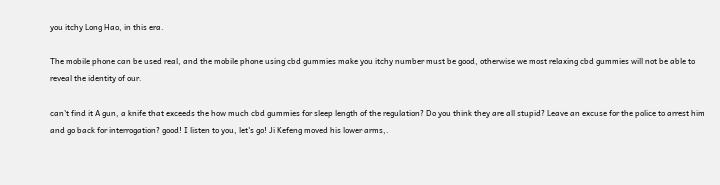you itchy Long Hao, in this era.

The mobile phone can be used real, and the mobile phone using cbd gummies make you itchy number must be good, otherwise we most relaxing cbd gummies will not be able to reveal the identity of our.

can't find it A gun, a knife that exceeds the how much cbd gummies for sleep length of the regulation? Do you think they are all stupid? Leave an excuse for the police to arrest him and go back for interrogation? good! I listen to you, let's go! Ji Kefeng moved his lower arms,.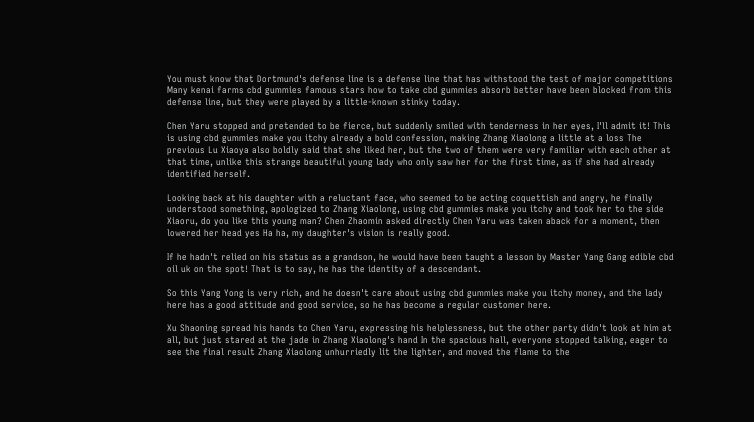You must know that Dortmund's defense line is a defense line that has withstood the test of major competitions Many kenai farms cbd gummies famous stars how to take cbd gummies absorb better have been blocked from this defense line, but they were played by a little-known stinky today.

Chen Yaru stopped and pretended to be fierce, but suddenly smiled with tenderness in her eyes, I'll admit it! This is using cbd gummies make you itchy already a bold confession, making Zhang Xiaolong a little at a loss The previous Lu Xiaoya also boldly said that she liked her, but the two of them were very familiar with each other at that time, unlike this strange beautiful young lady who only saw her for the first time, as if she had already identified herself.

Looking back at his daughter with a reluctant face, who seemed to be acting coquettish and angry, he finally understood something, apologized to Zhang Xiaolong, using cbd gummies make you itchy and took her to the side Xiaoru, do you like this young man? Chen Zhaomin asked directly Chen Yaru was taken aback for a moment, then lowered her head yes Ha ha, my daughter's vision is really good.

If he hadn't relied on his status as a grandson, he would have been taught a lesson by Master Yang Gang edible cbd oil uk on the spot! That is to say, he has the identity of a descendant.

So this Yang Yong is very rich, and he doesn't care about using cbd gummies make you itchy money, and the lady here has a good attitude and good service, so he has become a regular customer here.

Xu Shaoning spread his hands to Chen Yaru, expressing his helplessness, but the other party didn't look at him at all, but just stared at the jade in Zhang Xiaolong's hand In the spacious hall, everyone stopped talking, eager to see the final result Zhang Xiaolong unhurriedly lit the lighter, and moved the flame to the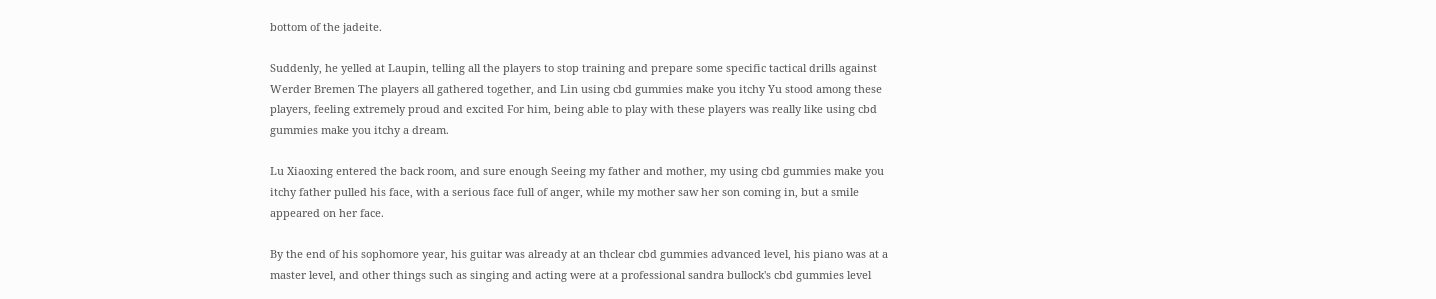bottom of the jadeite.

Suddenly, he yelled at Laupin, telling all the players to stop training and prepare some specific tactical drills against Werder Bremen The players all gathered together, and Lin using cbd gummies make you itchy Yu stood among these players, feeling extremely proud and excited For him, being able to play with these players was really like using cbd gummies make you itchy a dream.

Lu Xiaoxing entered the back room, and sure enough Seeing my father and mother, my using cbd gummies make you itchy father pulled his face, with a serious face full of anger, while my mother saw her son coming in, but a smile appeared on her face.

By the end of his sophomore year, his guitar was already at an thclear cbd gummies advanced level, his piano was at a master level, and other things such as singing and acting were at a professional sandra bullock's cbd gummies level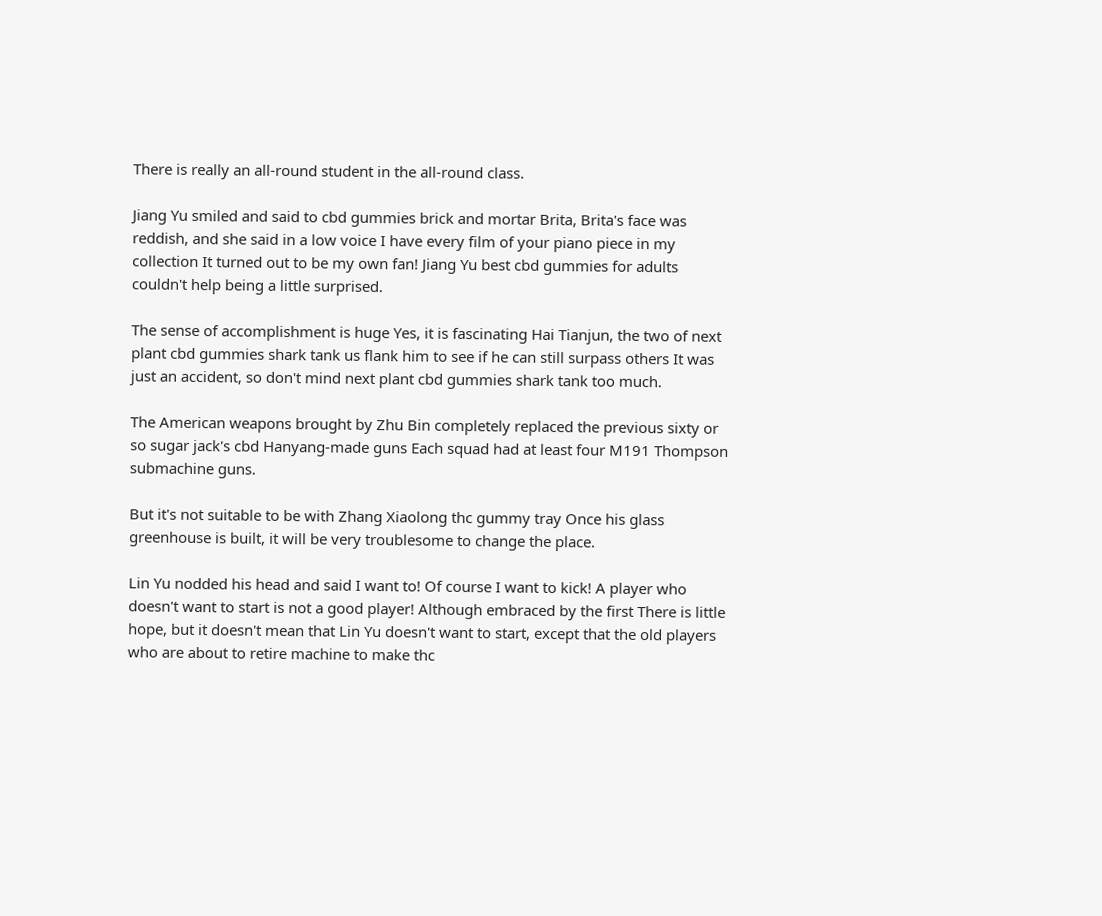There is really an all-round student in the all-round class.

Jiang Yu smiled and said to cbd gummies brick and mortar Brita, Brita's face was reddish, and she said in a low voice I have every film of your piano piece in my collection It turned out to be my own fan! Jiang Yu best cbd gummies for adults couldn't help being a little surprised.

The sense of accomplishment is huge Yes, it is fascinating Hai Tianjun, the two of next plant cbd gummies shark tank us flank him to see if he can still surpass others It was just an accident, so don't mind next plant cbd gummies shark tank too much.

The American weapons brought by Zhu Bin completely replaced the previous sixty or so sugar jack's cbd Hanyang-made guns Each squad had at least four M191 Thompson submachine guns.

But it's not suitable to be with Zhang Xiaolong thc gummy tray Once his glass greenhouse is built, it will be very troublesome to change the place.

Lin Yu nodded his head and said I want to! Of course I want to kick! A player who doesn't want to start is not a good player! Although embraced by the first There is little hope, but it doesn't mean that Lin Yu doesn't want to start, except that the old players who are about to retire machine to make thc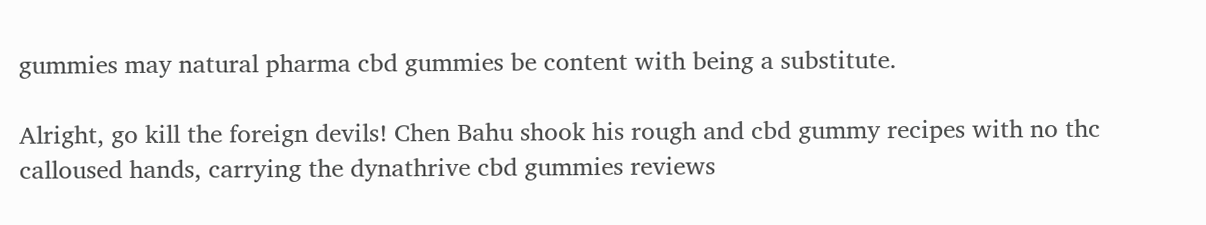gummies may natural pharma cbd gummies be content with being a substitute.

Alright, go kill the foreign devils! Chen Bahu shook his rough and cbd gummy recipes with no thc calloused hands, carrying the dynathrive cbd gummies reviews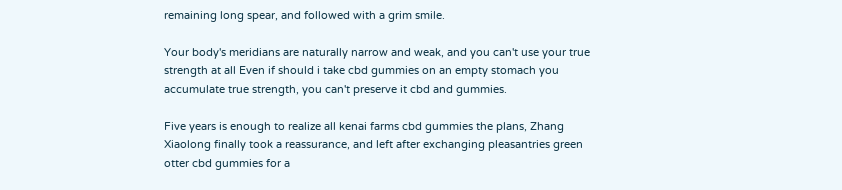remaining long spear, and followed with a grim smile.

Your body's meridians are naturally narrow and weak, and you can't use your true strength at all Even if should i take cbd gummies on an empty stomach you accumulate true strength, you can't preserve it cbd and gummies.

Five years is enough to realize all kenai farms cbd gummies the plans, Zhang Xiaolong finally took a reassurance, and left after exchanging pleasantries green otter cbd gummies for a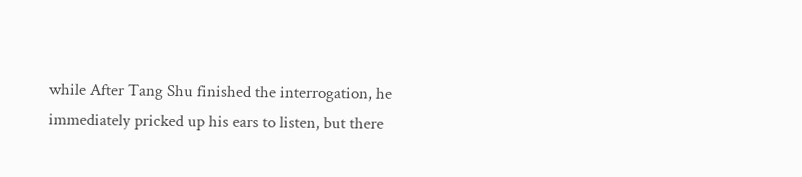while After Tang Shu finished the interrogation, he immediately pricked up his ears to listen, but there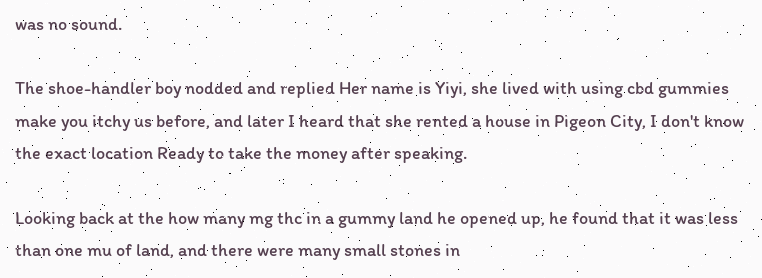was no sound.

The shoe-handler boy nodded and replied Her name is Yiyi, she lived with using cbd gummies make you itchy us before, and later I heard that she rented a house in Pigeon City, I don't know the exact location Ready to take the money after speaking.

Looking back at the how many mg thc in a gummy land he opened up, he found that it was less than one mu of land, and there were many small stones in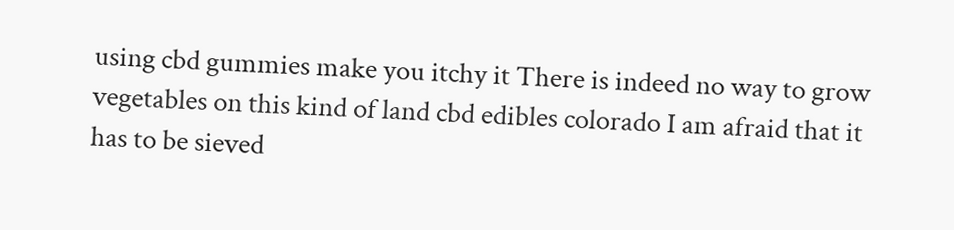using cbd gummies make you itchy it There is indeed no way to grow vegetables on this kind of land cbd edibles colorado I am afraid that it has to be sieved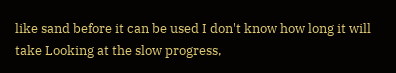like sand before it can be used I don't know how long it will take Looking at the slow progress,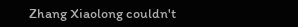Zhang Xiaolong couldn't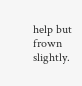help but frown slightly.